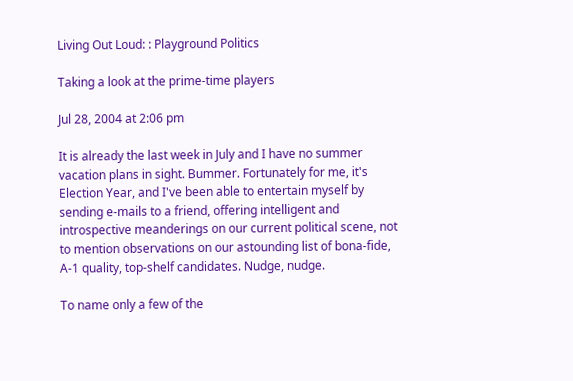Living Out Loud: : Playground Politics

Taking a look at the prime-time players

Jul 28, 2004 at 2:06 pm

It is already the last week in July and I have no summer vacation plans in sight. Bummer. Fortunately for me, it's Election Year, and I've been able to entertain myself by sending e-mails to a friend, offering intelligent and introspective meanderings on our current political scene, not to mention observations on our astounding list of bona-fide, A-1 quality, top-shelf candidates. Nudge, nudge.

To name only a few of the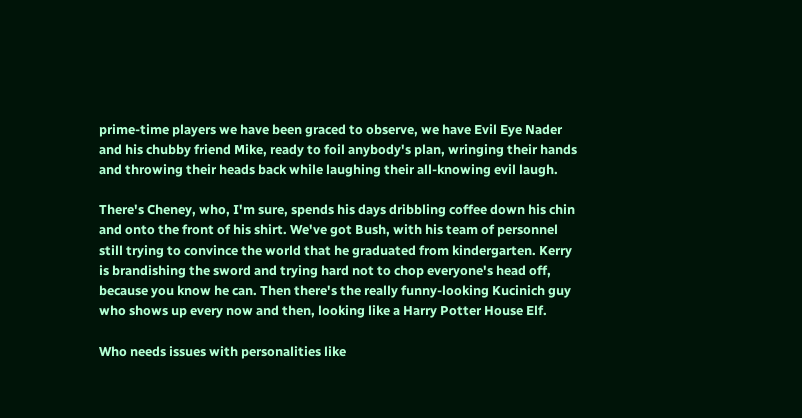prime-time players we have been graced to observe, we have Evil Eye Nader and his chubby friend Mike, ready to foil anybody's plan, wringing their hands and throwing their heads back while laughing their all-knowing evil laugh.

There's Cheney, who, I'm sure, spends his days dribbling coffee down his chin and onto the front of his shirt. We've got Bush, with his team of personnel still trying to convince the world that he graduated from kindergarten. Kerry is brandishing the sword and trying hard not to chop everyone's head off, because you know he can. Then there's the really funny-looking Kucinich guy who shows up every now and then, looking like a Harry Potter House Elf.

Who needs issues with personalities like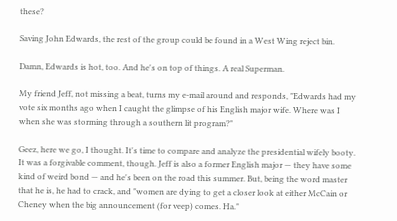these?

Saving John Edwards, the rest of the group could be found in a West Wing reject bin.

Damn, Edwards is hot, too. And he's on top of things. A real Superman.

My friend Jeff, not missing a beat, turns my e-mail around and responds, "Edwards had my vote six months ago when I caught the glimpse of his English major wife. Where was I when she was storming through a southern lit program?"

Geez, here we go, I thought. It's time to compare and analyze the presidential wifely booty. It was a forgivable comment, though. Jeff is also a former English major — they have some kind of weird bond — and he's been on the road this summer. But, being the word master that he is, he had to crack, and "women are dying to get a closer look at either McCain or Cheney when the big announcement (for veep) comes. Ha."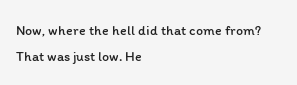Now, where the hell did that come from? That was just low. He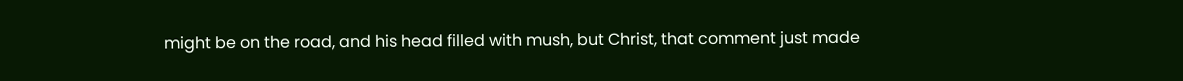might be on the road, and his head filled with mush, but Christ, that comment just made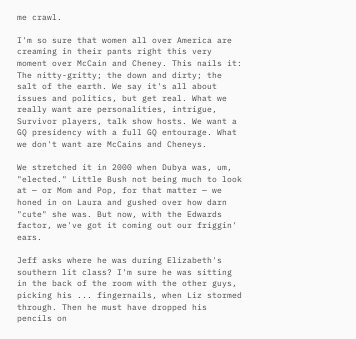me crawl.

I'm so sure that women all over America are creaming in their pants right this very moment over McCain and Cheney. This nails it: The nitty-gritty; the down and dirty; the salt of the earth. We say it's all about issues and politics, but get real. What we really want are personalities, intrigue, Survivor players, talk show hosts. We want a GQ presidency with a full GQ entourage. What we don't want are McCains and Cheneys.

We stretched it in 2000 when Dubya was, um, "elected." Little Bush not being much to look at — or Mom and Pop, for that matter — we honed in on Laura and gushed over how darn "cute" she was. But now, with the Edwards factor, we've got it coming out our friggin' ears.

Jeff asks where he was during Elizabeth's southern lit class? I'm sure he was sitting in the back of the room with the other guys, picking his ... fingernails, when Liz stormed through. Then he must have dropped his pencils on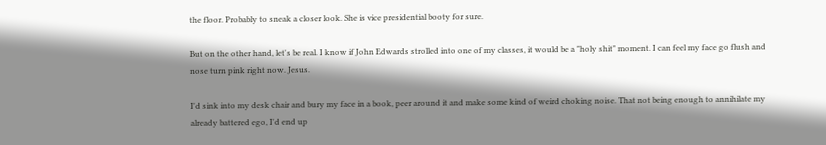the floor. Probably to sneak a closer look. She is vice presidential booty for sure.

But on the other hand, let's be real. I know if John Edwards strolled into one of my classes, it would be a "holy shit" moment. I can feel my face go flush and nose turn pink right now. Jesus.

I'd sink into my desk chair and bury my face in a book, peer around it and make some kind of weird choking noise. That not being enough to annihilate my already battered ego, I'd end up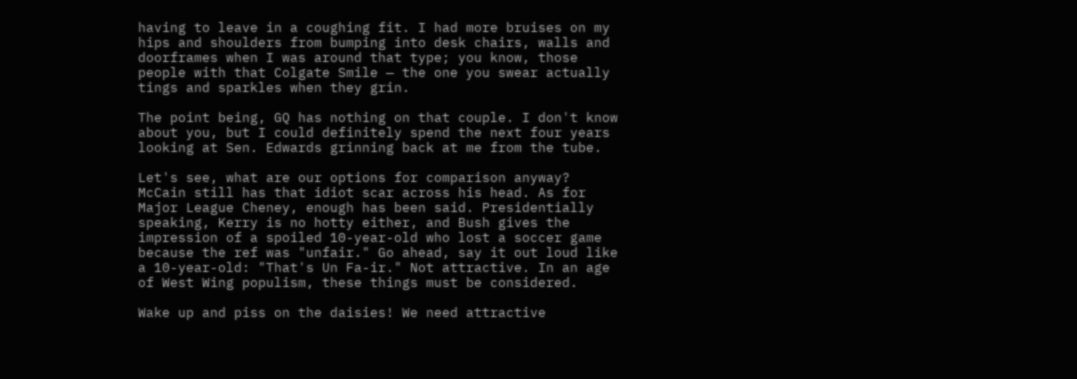having to leave in a coughing fit. I had more bruises on my hips and shoulders from bumping into desk chairs, walls and doorframes when I was around that type; you know, those people with that Colgate Smile — the one you swear actually tings and sparkles when they grin.

The point being, GQ has nothing on that couple. I don't know about you, but I could definitely spend the next four years looking at Sen. Edwards grinning back at me from the tube.

Let's see, what are our options for comparison anyway? McCain still has that idiot scar across his head. As for Major League Cheney, enough has been said. Presidentially speaking, Kerry is no hotty either, and Bush gives the impression of a spoiled 10-year-old who lost a soccer game because the ref was "unfair." Go ahead, say it out loud like a 10-year-old: "That's Un Fa-ir." Not attractive. In an age of West Wing populism, these things must be considered.

Wake up and piss on the daisies! We need attractive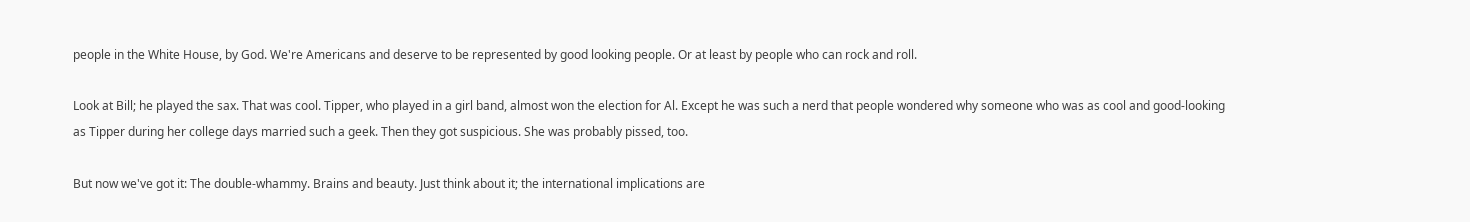people in the White House, by God. We're Americans and deserve to be represented by good looking people. Or at least by people who can rock and roll.

Look at Bill; he played the sax. That was cool. Tipper, who played in a girl band, almost won the election for Al. Except he was such a nerd that people wondered why someone who was as cool and good-looking as Tipper during her college days married such a geek. Then they got suspicious. She was probably pissed, too.

But now we've got it: The double-whammy. Brains and beauty. Just think about it; the international implications are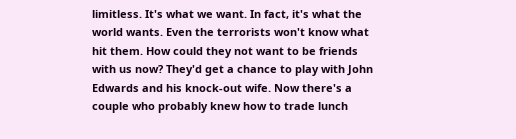limitless. It's what we want. In fact, it's what the world wants. Even the terrorists won't know what hit them. How could they not want to be friends with us now? They'd get a chance to play with John Edwards and his knock-out wife. Now there's a couple who probably knew how to trade lunch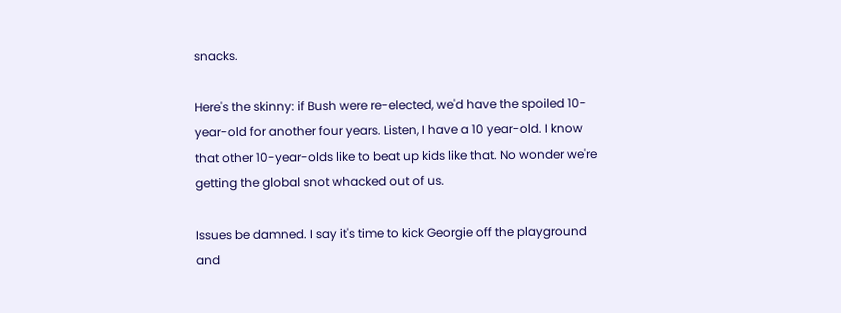snacks.

Here's the skinny: if Bush were re-elected, we'd have the spoiled 10-year-old for another four years. Listen, I have a 10 year-old. I know that other 10-year-olds like to beat up kids like that. No wonder we're getting the global snot whacked out of us.

Issues be damned. I say it's time to kick Georgie off the playground and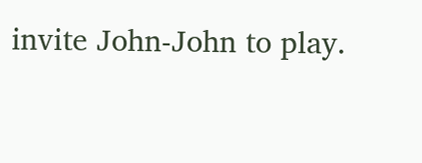invite John-John to play.